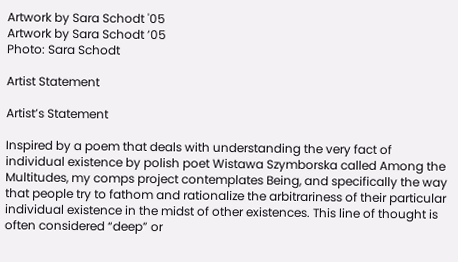Artwork by Sara Schodt '05
Artwork by Sara Schodt ’05
Photo: Sara Schodt

Artist Statement

Artist’s Statement

Inspired by a poem that deals with understanding the very fact of individual existence by polish poet Wistawa Szymborska called Among the Multitudes, my comps project contemplates Being, and specifically the way that people try to fathom and rationalize the arbitrariness of their particular individual existence in the midst of other existences. This line of thought is often considered “deep” or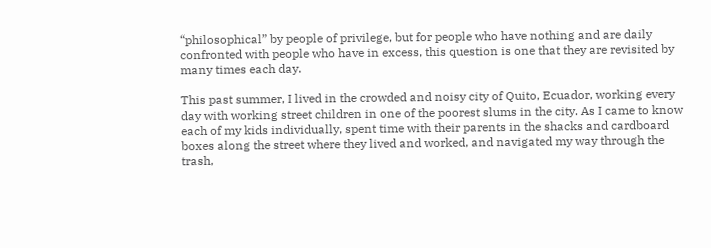“philosophical” by people of privilege, but for people who have nothing and are daily confronted with people who have in excess, this question is one that they are revisited by many times each day.

This past summer, I lived in the crowded and noisy city of Quito, Ecuador, working every day with working street children in one of the poorest slums in the city. As I came to know each of my kids individually, spent time with their parents in the shacks and cardboard boxes along the street where they lived and worked, and navigated my way through the trash,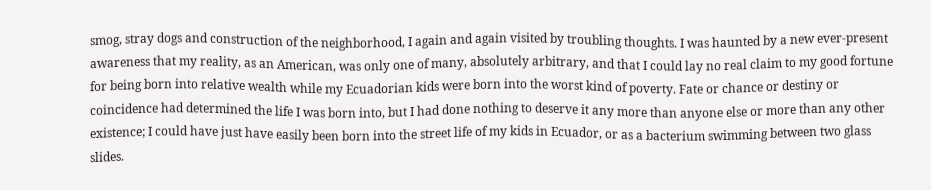smog, stray dogs and construction of the neighborhood, I again and again visited by troubling thoughts. I was haunted by a new ever-present awareness that my reality, as an American, was only one of many, absolutely arbitrary, and that I could lay no real claim to my good fortune for being born into relative wealth while my Ecuadorian kids were born into the worst kind of poverty. Fate or chance or destiny or coincidence had determined the life I was born into, but I had done nothing to deserve it any more than anyone else or more than any other existence; I could have just have easily been born into the street life of my kids in Ecuador, or as a bacterium swimming between two glass slides.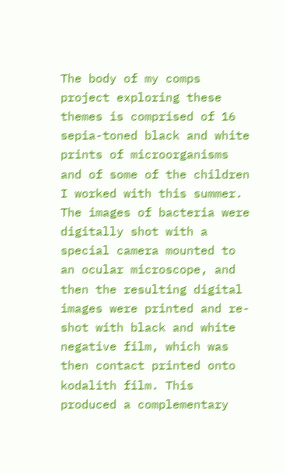The body of my comps project exploring these themes is comprised of 16 sepia-toned black and white prints of microorganisms and of some of the children I worked with this summer. The images of bacteria were digitally shot with a special camera mounted to an ocular microscope, and then the resulting digital images were printed and re-shot with black and white negative film, which was then contact printed onto kodalith film. This produced a complementary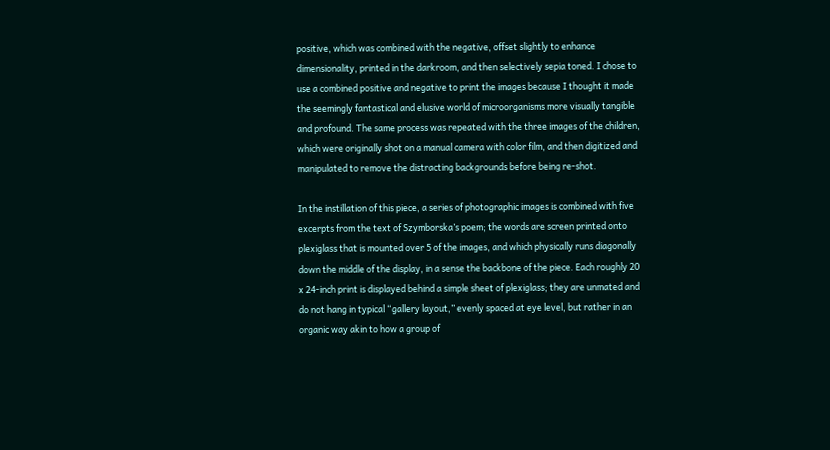positive, which was combined with the negative, offset slightly to enhance dimensionality, printed in the darkroom, and then selectively sepia toned. I chose to use a combined positive and negative to print the images because I thought it made the seemingly fantastical and elusive world of microorganisms more visually tangible and profound. The same process was repeated with the three images of the children, which were originally shot on a manual camera with color film, and then digitized and manipulated to remove the distracting backgrounds before being re-shot.

In the instillation of this piece, a series of photographic images is combined with five excerpts from the text of Szymborska’s poem; the words are screen printed onto plexiglass that is mounted over 5 of the images, and which physically runs diagonally down the middle of the display, in a sense the backbone of the piece. Each roughly 20 x 24-inch print is displayed behind a simple sheet of plexiglass; they are unmated and do not hang in typical “gallery layout,” evenly spaced at eye level, but rather in an organic way akin to how a group of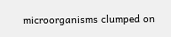microorganisms clumped on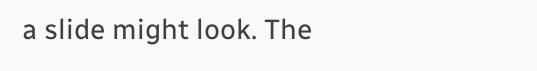a slide might look. The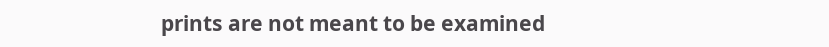prints are not meant to be examined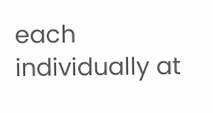each individually at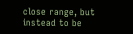close range, but instead to be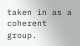taken in as a coherent group.